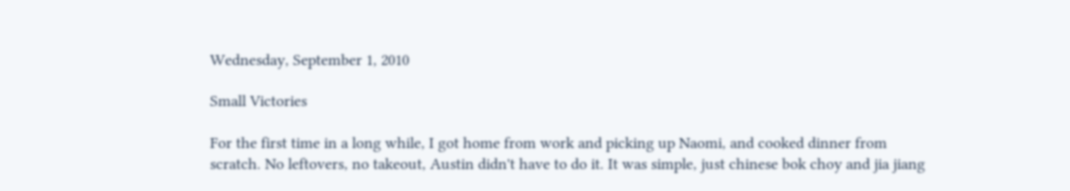Wednesday, September 1, 2010

Small Victories

For the first time in a long while, I got home from work and picking up Naomi, and cooked dinner from scratch. No leftovers, no takeout, Austin didn't have to do it. It was simple, just chinese bok choy and jia jiang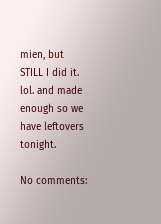mien, but STILL I did it. lol. and made enough so we have leftovers tonight.

No comments: